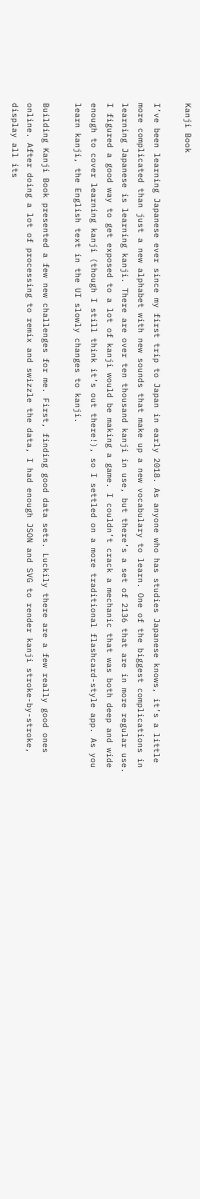Kanji Book

I’ve been learning Japanese ever since my first trip to Japan in early 2018. As anyone who has studies Japanese knows, it’s a little more complicated than just a new alphabet with new sounds that make up a new vocabulary to learn. One of the biggest complications in learning Japanese is learning kanji. There are over ten thousand kanji in use, but there’s a set of 2136 that are in more regular use. I figured a good way to get exposed to a lot of kanji would be making a game. I couldn’t crack a mechanic that was both deep and wide enough to cover learning kanji (though I still think it’s out there!), so I settled on a more traditional flashcard-style app. As you learn kanji, the English text in the UI slowly changes to kanji.

Building Kanji Book presented a few new challenges for me. First, finding good data sets. Luckily there are a few really good ones online. After doing a lot of processing to remix and swizzle the data, I had enough JSON and SVG to render kanji stroke-by-stroke, display all its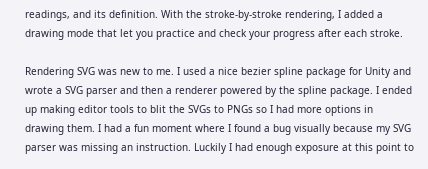readings, and its definition. With the stroke-by-stroke rendering, I added a drawing mode that let you practice and check your progress after each stroke.

Rendering SVG was new to me. I used a nice bezier spline package for Unity and wrote a SVG parser and then a renderer powered by the spline package. I ended up making editor tools to blit the SVGs to PNGs so I had more options in drawing them. I had a fun moment where I found a bug visually because my SVG parser was missing an instruction. Luckily I had enough exposure at this point to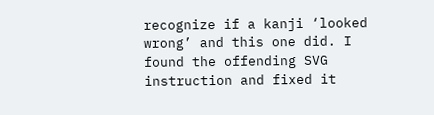recognize if a kanji ‘looked wrong’ and this one did. I found the offending SVG instruction and fixed it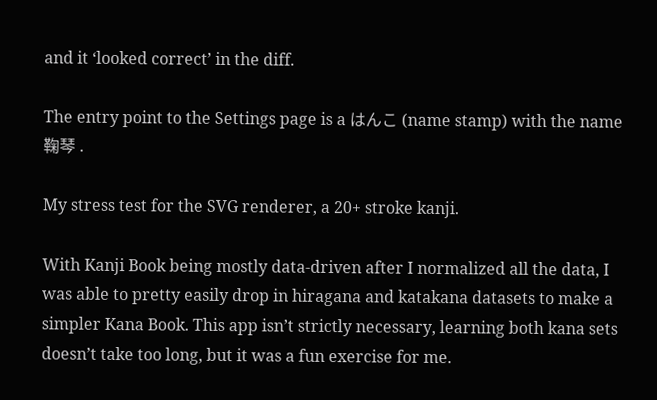and it ‘looked correct’ in the diff.

The entry point to the Settings page is a はんこ (name stamp) with the name 鞠琴 .

My stress test for the SVG renderer, a 20+ stroke kanji.

With Kanji Book being mostly data-driven after I normalized all the data, I was able to pretty easily drop in hiragana and katakana datasets to make a simpler Kana Book. This app isn’t strictly necessary, learning both kana sets doesn’t take too long, but it was a fun exercise for me.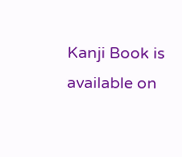Kanji Book is available on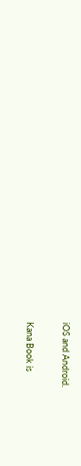iOS and Android.

Kana Book is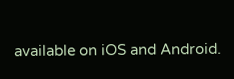available on iOS and Android.